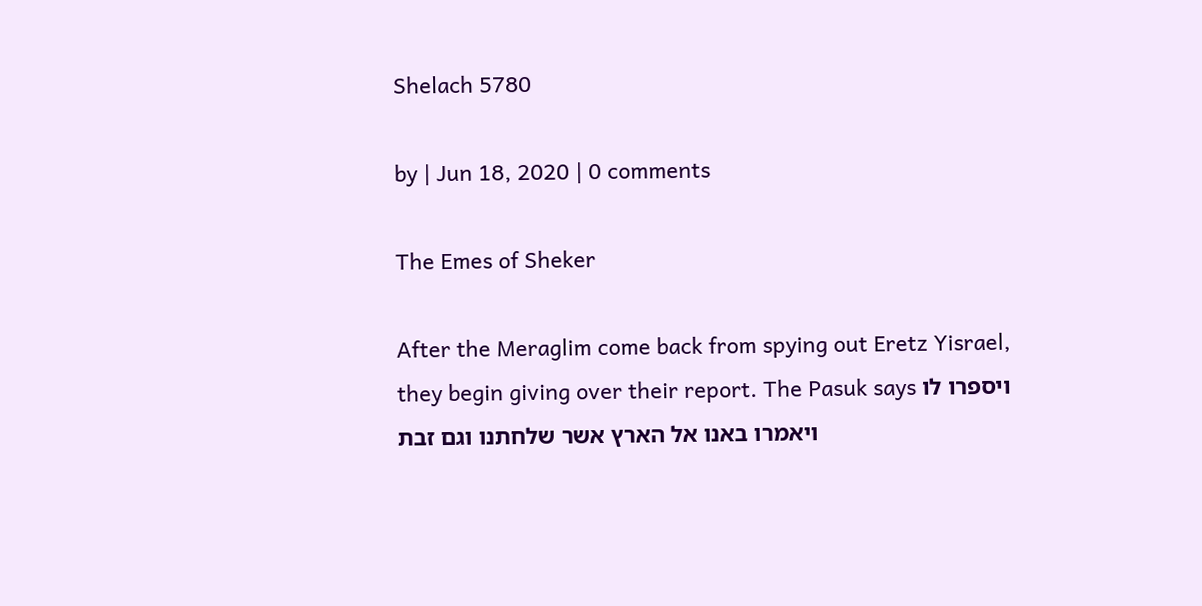Shelach 5780

by | Jun 18, 2020 | 0 comments

The Emes of Sheker

After the Meraglim come back from spying out Eretz Yisrael, they begin giving over their report. The Pasuk says ויספרו לו ויאמרו באנו אל הארץ אשר שלחתנו וגם זבת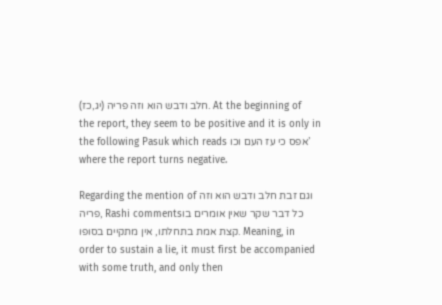חלב ודבש הוא וזה פריה (יג,כז). At the beginning of the report, they seem to be positive and it is only in the following Pasuk which reads אפס כי עז העם וכו’ where the report turns negative.

Regarding the mention of וגם זבת חלב ודבש הוא וזה פריה, Rashi commentsכל דבר שקר שאין אומרים בו קצת אמת בתחלתו, אין מתקיים בסופו. Meaning, in order to sustain a lie, it must first be accompanied with some truth, and only then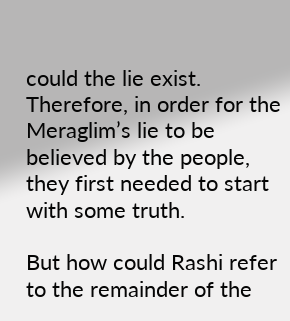could the lie exist. Therefore, in order for the Meraglim’s lie to be believed by the people, they first needed to start with some truth.

But how could Rashi refer to the remainder of the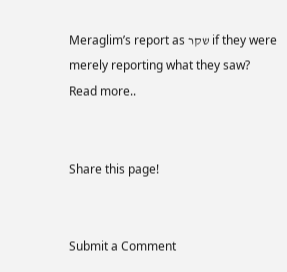Meraglim’s report as שקר if they were merely reporting what they saw? Read more..


Share this page!


Submit a Comment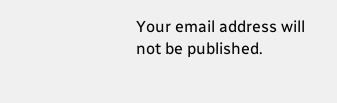Your email address will not be published.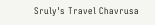Sruly's Travel Chavrusa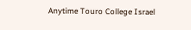Anytime Touro College Israel